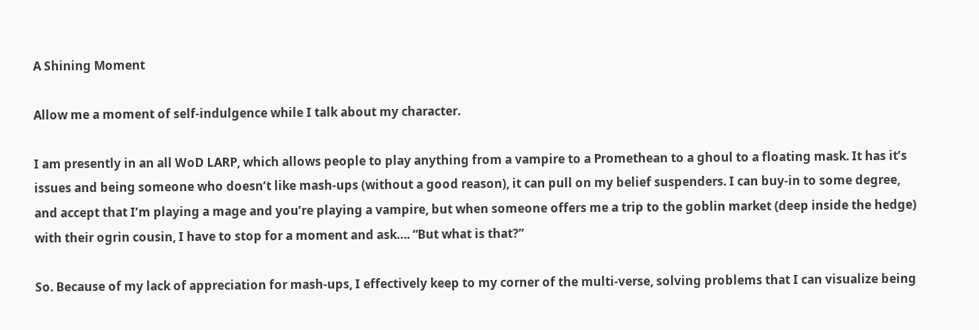A Shining Moment

Allow me a moment of self-indulgence while I talk about my character.

I am presently in an all WoD LARP, which allows people to play anything from a vampire to a Promethean to a ghoul to a floating mask. It has it’s issues and being someone who doesn’t like mash-ups (without a good reason), it can pull on my belief suspenders. I can buy-in to some degree, and accept that I’m playing a mage and you’re playing a vampire, but when someone offers me a trip to the goblin market (deep inside the hedge) with their ogrin cousin, I have to stop for a moment and ask…. “But what is that?”

So. Because of my lack of appreciation for mash-ups, I effectively keep to my corner of the multi-verse, solving problems that I can visualize being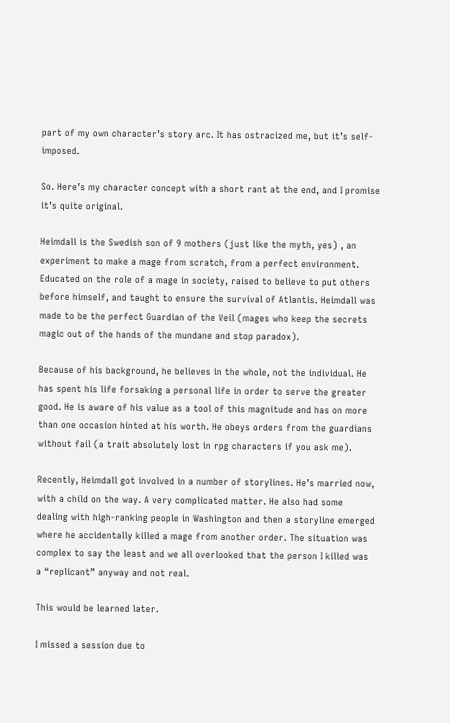part of my own character’s story arc. It has ostracized me, but it’s self-imposed.

So. Here’s my character concept with a short rant at the end, and I promise it’s quite original.

Heimdall is the Swedish son of 9 mothers (just like the myth, yes) , an experiment to make a mage from scratch, from a perfect environment. Educated on the role of a mage in society, raised to believe to put others before himself, and taught to ensure the survival of Atlantis. Heimdall was made to be the perfect Guardian of the Veil (mages who keep the secrets magic out of the hands of the mundane and stop paradox).

Because of his background, he believes in the whole, not the individual. He has spent his life forsaking a personal life in order to serve the greater good. He is aware of his value as a tool of this magnitude and has on more than one occasion hinted at his worth. He obeys orders from the guardians without fail (a trait absolutely lost in rpg characters if you ask me).

Recently, Heimdall got involved in a number of storylines. He’s married now, with a child on the way. A very complicated matter. He also had some dealing with high-ranking people in Washington and then a storyline emerged where he accidentally killed a mage from another order. The situation was complex to say the least and we all overlooked that the person I killed was a “replicant” anyway and not real.

This would be learned later.

I missed a session due to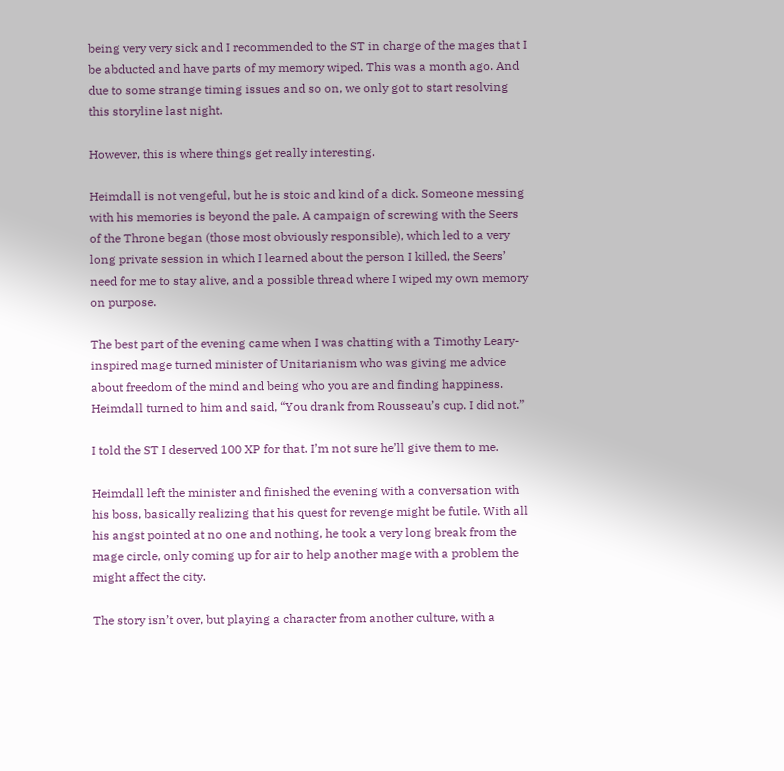being very very sick and I recommended to the ST in charge of the mages that I be abducted and have parts of my memory wiped. This was a month ago. And due to some strange timing issues and so on, we only got to start resolving this storyline last night.

However, this is where things get really interesting.

Heimdall is not vengeful, but he is stoic and kind of a dick. Someone messing with his memories is beyond the pale. A campaign of screwing with the Seers of the Throne began (those most obviously responsible), which led to a very long private session in which I learned about the person I killed, the Seers’ need for me to stay alive, and a possible thread where I wiped my own memory on purpose.

The best part of the evening came when I was chatting with a Timothy Leary-inspired mage turned minister of Unitarianism who was giving me advice about freedom of the mind and being who you are and finding happiness. Heimdall turned to him and said, “You drank from Rousseau’s cup. I did not.”

I told the ST I deserved 100 XP for that. I’m not sure he’ll give them to me.

Heimdall left the minister and finished the evening with a conversation with his boss, basically realizing that his quest for revenge might be futile. With all his angst pointed at no one and nothing, he took a very long break from the mage circle, only coming up for air to help another mage with a problem the might affect the city.

The story isn’t over, but playing a character from another culture, with a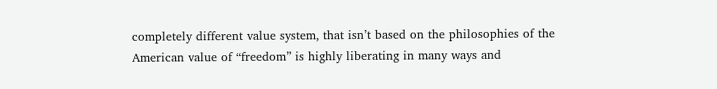completely different value system, that isn’t based on the philosophies of the American value of “freedom” is highly liberating in many ways and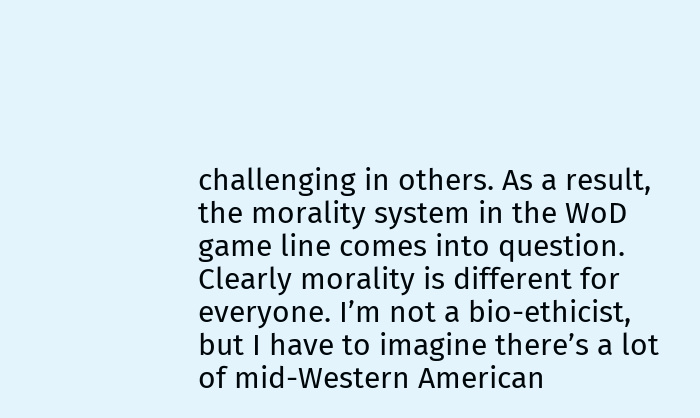challenging in others. As a result, the morality system in the WoD game line comes into question. Clearly morality is different for everyone. I’m not a bio-ethicist, but I have to imagine there’s a lot of mid-Western American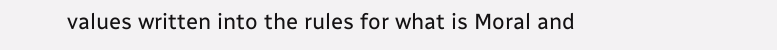values written into the rules for what is Moral and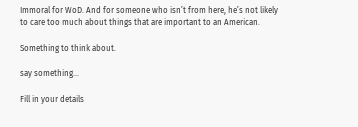Immoral for WoD. And for someone who isn’t from here, he’s not likely to care too much about things that are important to an American.

Something to think about.

say something...

Fill in your details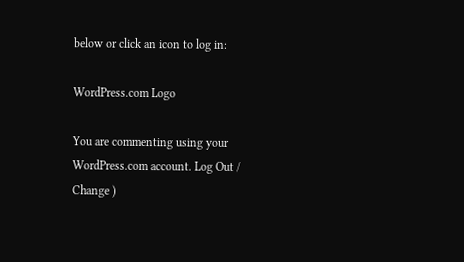below or click an icon to log in:

WordPress.com Logo

You are commenting using your WordPress.com account. Log Out /  Change )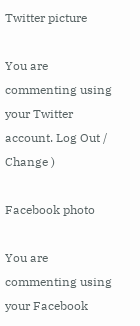Twitter picture

You are commenting using your Twitter account. Log Out /  Change )

Facebook photo

You are commenting using your Facebook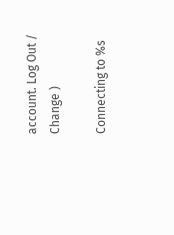account. Log Out /  Change )

Connecting to %s